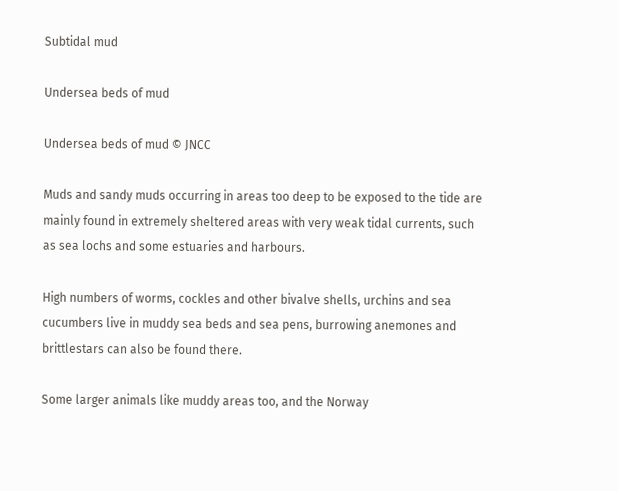Subtidal mud

Undersea beds of mud

Undersea beds of mud © JNCC

Muds and sandy muds occurring in areas too deep to be exposed to the tide are mainly found in extremely sheltered areas with very weak tidal currents, such as sea lochs and some estuaries and harbours.

High numbers of worms, cockles and other bivalve shells, urchins and sea cucumbers live in muddy sea beds and sea pens, burrowing anemones and brittlestars can also be found there.

Some larger animals like muddy areas too, and the Norway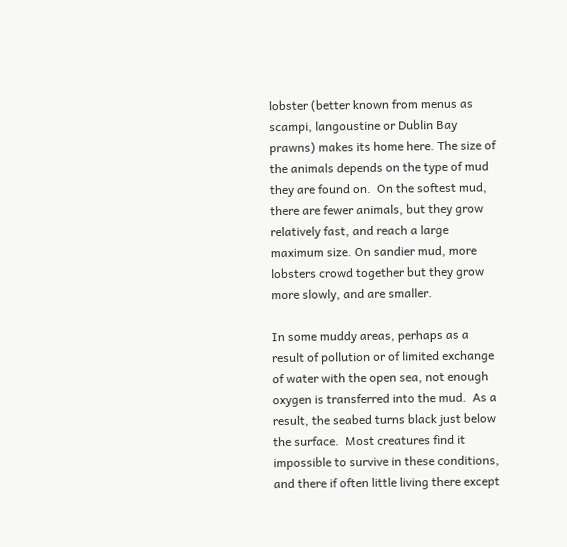lobster (better known from menus as scampi, langoustine or Dublin Bay prawns) makes its home here. The size of the animals depends on the type of mud they are found on.  On the softest mud, there are fewer animals, but they grow relatively fast, and reach a large maximum size. On sandier mud, more lobsters crowd together but they grow more slowly, and are smaller.

In some muddy areas, perhaps as a result of pollution or of limited exchange of water with the open sea, not enough oxygen is transferred into the mud.  As a result, the seabed turns black just below the surface.  Most creatures find it impossible to survive in these conditions, and there if often little living there except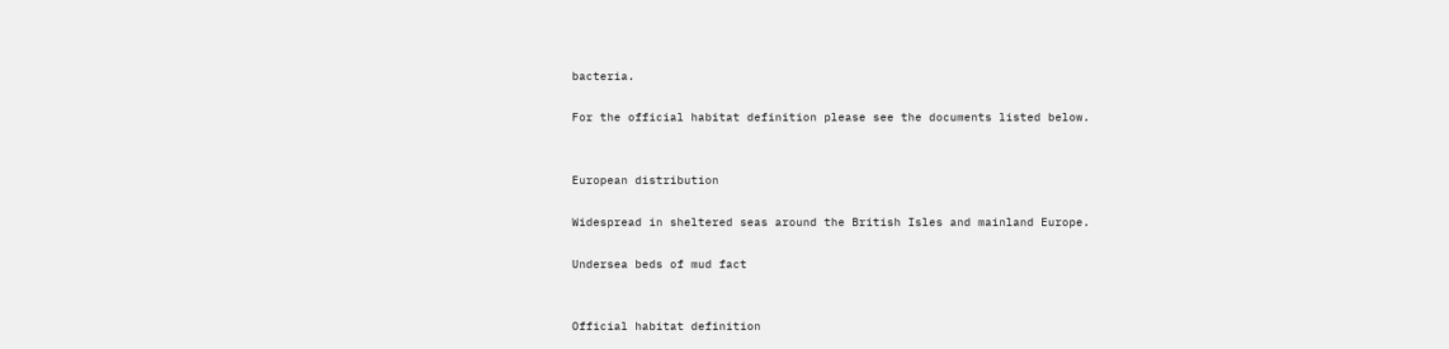bacteria.

For the official habitat definition please see the documents listed below.


European distribution

Widespread in sheltered seas around the British Isles and mainland Europe.

Undersea beds of mud fact


Official habitat definition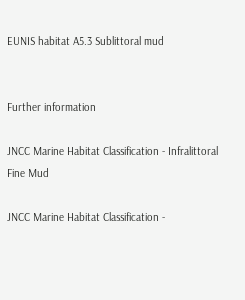EUNIS habitat A5.3 Sublittoral mud


Further information

JNCC Marine Habitat Classification - Infralittoral Fine Mud

JNCC Marine Habitat Classification -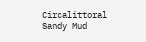Circalittoral Sandy Mud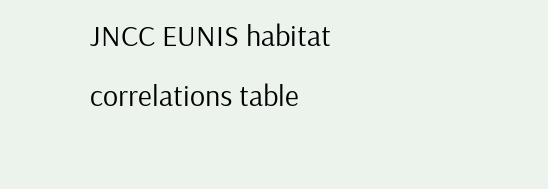JNCC EUNIS habitat correlations table